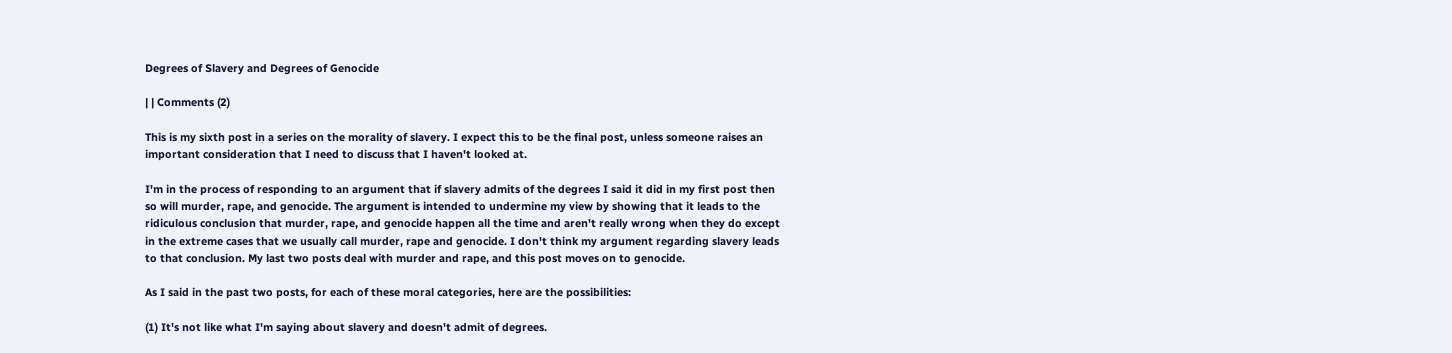Degrees of Slavery and Degrees of Genocide

| | Comments (2)

This is my sixth post in a series on the morality of slavery. I expect this to be the final post, unless someone raises an important consideration that I need to discuss that I haven't looked at.

I'm in the process of responding to an argument that if slavery admits of the degrees I said it did in my first post then so will murder, rape, and genocide. The argument is intended to undermine my view by showing that it leads to the ridiculous conclusion that murder, rape, and genocide happen all the time and aren't really wrong when they do except in the extreme cases that we usually call murder, rape and genocide. I don't think my argument regarding slavery leads to that conclusion. My last two posts deal with murder and rape, and this post moves on to genocide.

As I said in the past two posts, for each of these moral categories, here are the possibilities:

(1) It's not like what I'm saying about slavery and doesn't admit of degrees.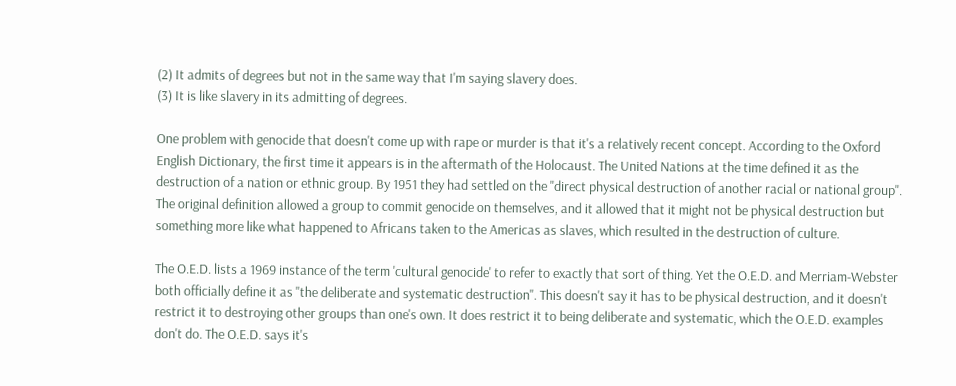(2) It admits of degrees but not in the same way that I'm saying slavery does.
(3) It is like slavery in its admitting of degrees.

One problem with genocide that doesn't come up with rape or murder is that it's a relatively recent concept. According to the Oxford English Dictionary, the first time it appears is in the aftermath of the Holocaust. The United Nations at the time defined it as the destruction of a nation or ethnic group. By 1951 they had settled on the "direct physical destruction of another racial or national group". The original definition allowed a group to commit genocide on themselves, and it allowed that it might not be physical destruction but something more like what happened to Africans taken to the Americas as slaves, which resulted in the destruction of culture.

The O.E.D. lists a 1969 instance of the term 'cultural genocide' to refer to exactly that sort of thing. Yet the O.E.D. and Merriam-Webster both officially define it as "the deliberate and systematic destruction". This doesn't say it has to be physical destruction, and it doesn't restrict it to destroying other groups than one's own. It does restrict it to being deliberate and systematic, which the O.E.D. examples don't do. The O.E.D. says it's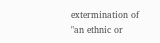extermination of "an ethnic or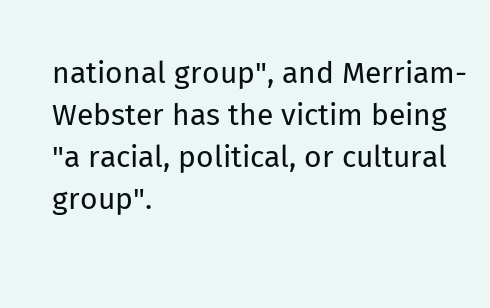national group", and Merriam-Webster has the victim being "a racial, political, or cultural group".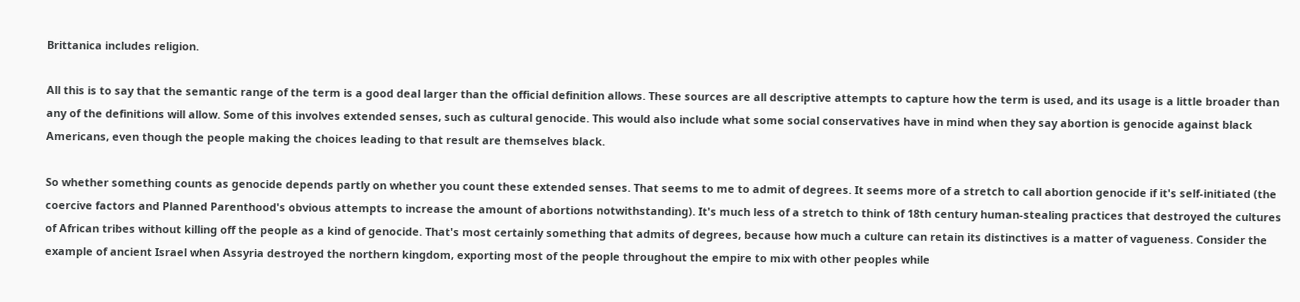Brittanica includes religion.

All this is to say that the semantic range of the term is a good deal larger than the official definition allows. These sources are all descriptive attempts to capture how the term is used, and its usage is a little broader than any of the definitions will allow. Some of this involves extended senses, such as cultural genocide. This would also include what some social conservatives have in mind when they say abortion is genocide against black Americans, even though the people making the choices leading to that result are themselves black.

So whether something counts as genocide depends partly on whether you count these extended senses. That seems to me to admit of degrees. It seems more of a stretch to call abortion genocide if it's self-initiated (the coercive factors and Planned Parenthood's obvious attempts to increase the amount of abortions notwithstanding). It's much less of a stretch to think of 18th century human-stealing practices that destroyed the cultures of African tribes without killing off the people as a kind of genocide. That's most certainly something that admits of degrees, because how much a culture can retain its distinctives is a matter of vagueness. Consider the example of ancient Israel when Assyria destroyed the northern kingdom, exporting most of the people throughout the empire to mix with other peoples while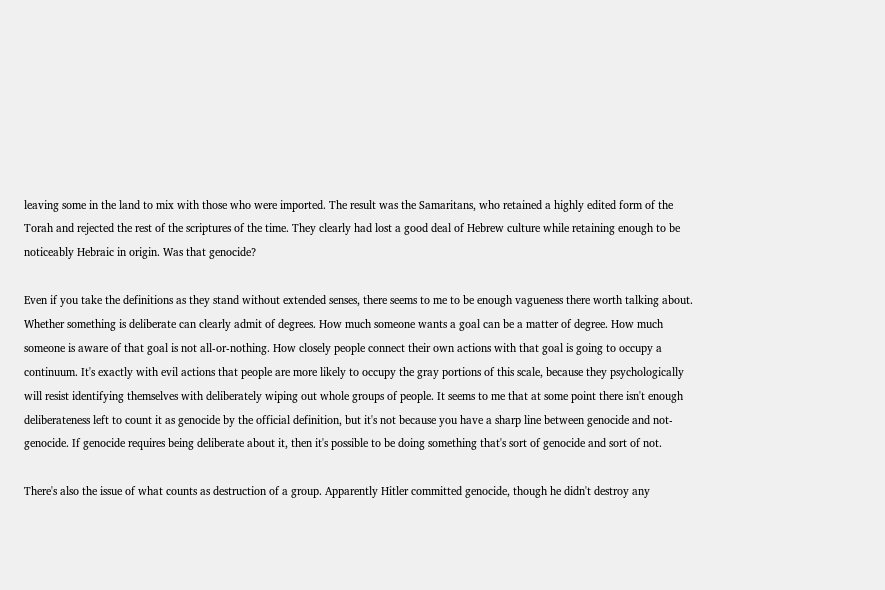leaving some in the land to mix with those who were imported. The result was the Samaritans, who retained a highly edited form of the Torah and rejected the rest of the scriptures of the time. They clearly had lost a good deal of Hebrew culture while retaining enough to be noticeably Hebraic in origin. Was that genocide?

Even if you take the definitions as they stand without extended senses, there seems to me to be enough vagueness there worth talking about. Whether something is deliberate can clearly admit of degrees. How much someone wants a goal can be a matter of degree. How much someone is aware of that goal is not all-or-nothing. How closely people connect their own actions with that goal is going to occupy a continuum. It's exactly with evil actions that people are more likely to occupy the gray portions of this scale, because they psychologically will resist identifying themselves with deliberately wiping out whole groups of people. It seems to me that at some point there isn't enough deliberateness left to count it as genocide by the official definition, but it's not because you have a sharp line between genocide and not-genocide. If genocide requires being deliberate about it, then it's possible to be doing something that's sort of genocide and sort of not.

There's also the issue of what counts as destruction of a group. Apparently Hitler committed genocide, though he didn't destroy any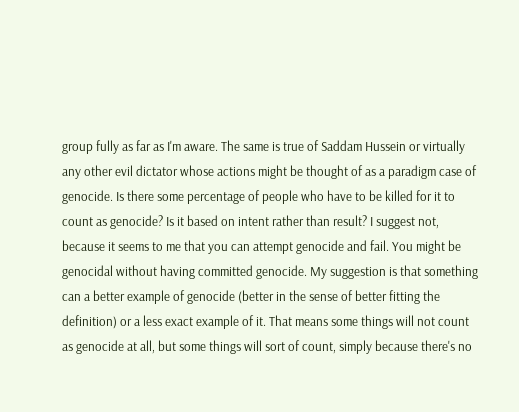group fully as far as I'm aware. The same is true of Saddam Hussein or virtually any other evil dictator whose actions might be thought of as a paradigm case of genocide. Is there some percentage of people who have to be killed for it to count as genocide? Is it based on intent rather than result? I suggest not, because it seems to me that you can attempt genocide and fail. You might be genocidal without having committed genocide. My suggestion is that something can a better example of genocide (better in the sense of better fitting the definition) or a less exact example of it. That means some things will not count as genocide at all, but some things will sort of count, simply because there's no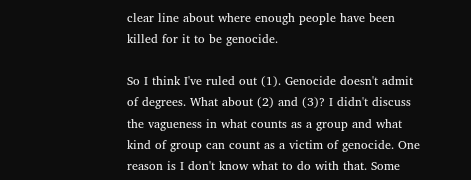clear line about where enough people have been killed for it to be genocide.

So I think I've ruled out (1). Genocide doesn't admit of degrees. What about (2) and (3)? I didn't discuss the vagueness in what counts as a group and what kind of group can count as a victim of genocide. One reason is I don't know what to do with that. Some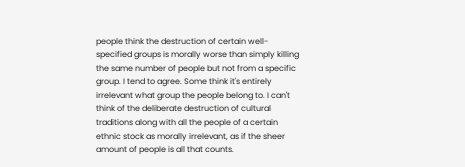people think the destruction of certain well-specified groups is morally worse than simply killing the same number of people but not from a specific group. I tend to agree. Some think it's entirely irrelevant what group the people belong to. I can't think of the deliberate destruction of cultural traditions along with all the people of a certain ethnic stock as morally irrelevant, as if the sheer amount of people is all that counts.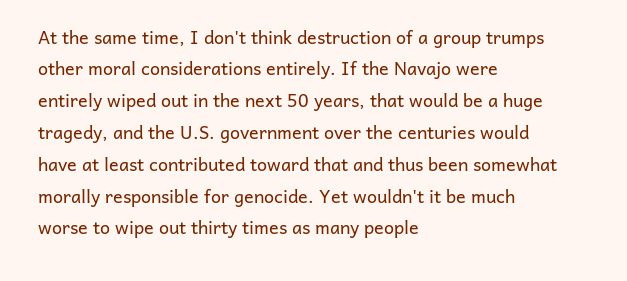At the same time, I don't think destruction of a group trumps other moral considerations entirely. If the Navajo were entirely wiped out in the next 50 years, that would be a huge tragedy, and the U.S. government over the centuries would have at least contributed toward that and thus been somewhat morally responsible for genocide. Yet wouldn't it be much worse to wipe out thirty times as many people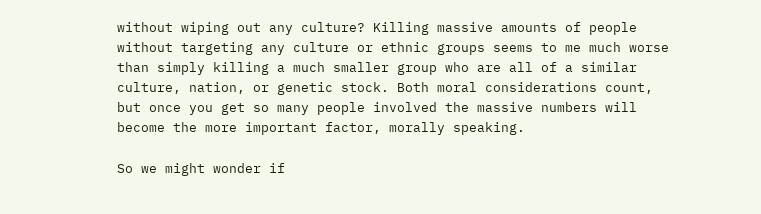without wiping out any culture? Killing massive amounts of people without targeting any culture or ethnic groups seems to me much worse than simply killing a much smaller group who are all of a similar culture, nation, or genetic stock. Both moral considerations count, but once you get so many people involved the massive numbers will become the more important factor, morally speaking.

So we might wonder if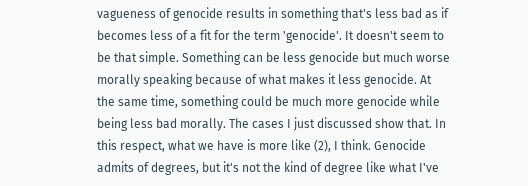vagueness of genocide results in something that's less bad as if becomes less of a fit for the term 'genocide'. It doesn't seem to be that simple. Something can be less genocide but much worse morally speaking because of what makes it less genocide. At the same time, something could be much more genocide while being less bad morally. The cases I just discussed show that. In this respect, what we have is more like (2), I think. Genocide admits of degrees, but it's not the kind of degree like what I've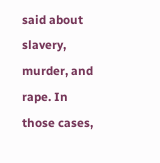said about slavery, murder, and rape. In those cases,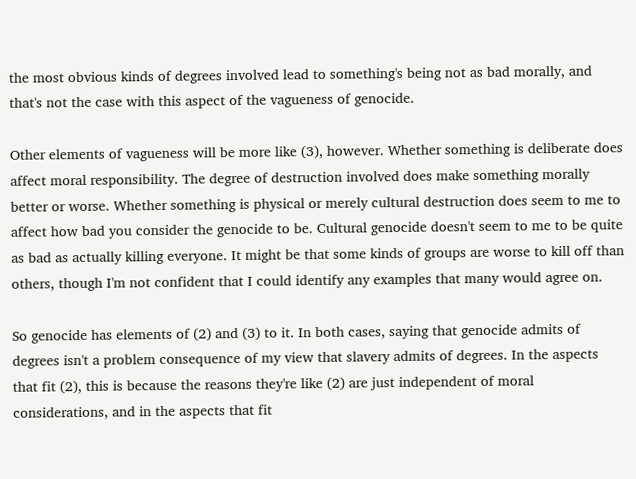the most obvious kinds of degrees involved lead to something's being not as bad morally, and that's not the case with this aspect of the vagueness of genocide.

Other elements of vagueness will be more like (3), however. Whether something is deliberate does affect moral responsibility. The degree of destruction involved does make something morally better or worse. Whether something is physical or merely cultural destruction does seem to me to affect how bad you consider the genocide to be. Cultural genocide doesn't seem to me to be quite as bad as actually killing everyone. It might be that some kinds of groups are worse to kill off than others, though I'm not confident that I could identify any examples that many would agree on.

So genocide has elements of (2) and (3) to it. In both cases, saying that genocide admits of degrees isn't a problem consequence of my view that slavery admits of degrees. In the aspects that fit (2), this is because the reasons they're like (2) are just independent of moral considerations, and in the aspects that fit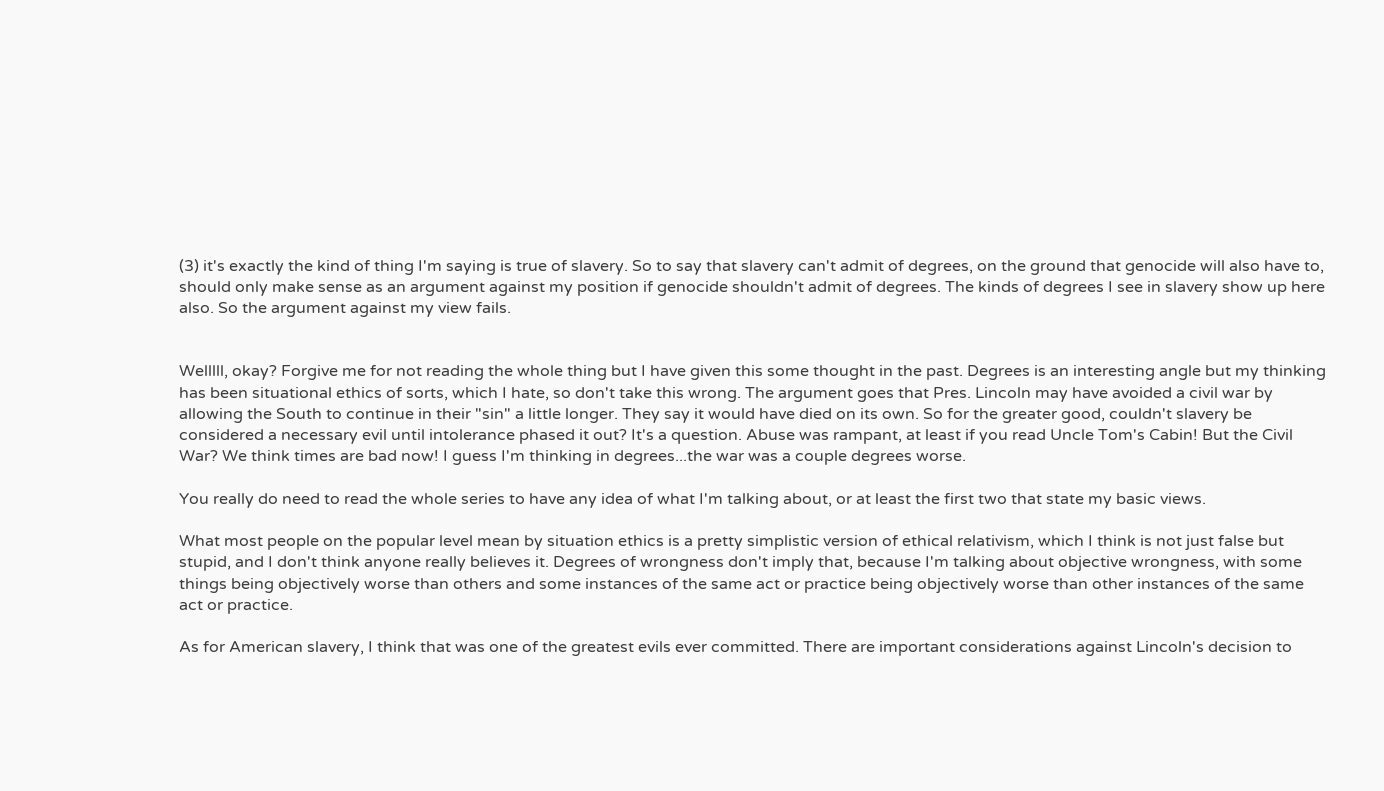(3) it's exactly the kind of thing I'm saying is true of slavery. So to say that slavery can't admit of degrees, on the ground that genocide will also have to, should only make sense as an argument against my position if genocide shouldn't admit of degrees. The kinds of degrees I see in slavery show up here also. So the argument against my view fails.


Welllll, okay? Forgive me for not reading the whole thing but I have given this some thought in the past. Degrees is an interesting angle but my thinking has been situational ethics of sorts, which I hate, so don't take this wrong. The argument goes that Pres. Lincoln may have avoided a civil war by allowing the South to continue in their "sin" a little longer. They say it would have died on its own. So for the greater good, couldn't slavery be considered a necessary evil until intolerance phased it out? It's a question. Abuse was rampant, at least if you read Uncle Tom's Cabin! But the Civil War? We think times are bad now! I guess I'm thinking in degrees...the war was a couple degrees worse.

You really do need to read the whole series to have any idea of what I'm talking about, or at least the first two that state my basic views.

What most people on the popular level mean by situation ethics is a pretty simplistic version of ethical relativism, which I think is not just false but stupid, and I don't think anyone really believes it. Degrees of wrongness don't imply that, because I'm talking about objective wrongness, with some things being objectively worse than others and some instances of the same act or practice being objectively worse than other instances of the same act or practice.

As for American slavery, I think that was one of the greatest evils ever committed. There are important considerations against Lincoln's decision to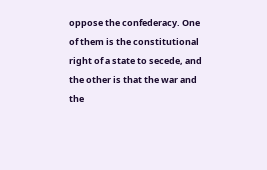oppose the confederacy. One of them is the constitutional right of a state to secede, and the other is that the war and the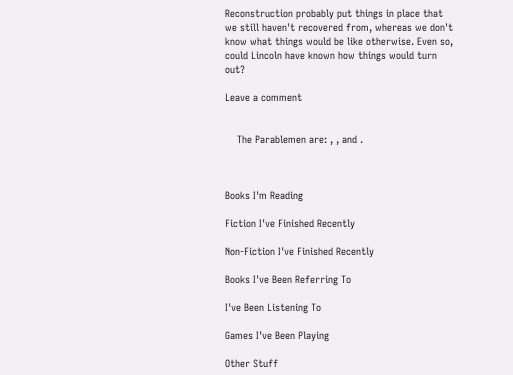Reconstruction probably put things in place that we still haven't recovered from, whereas we don't know what things would be like otherwise. Even so, could Lincoln have known how things would turn out?

Leave a comment


    The Parablemen are: , , and .



Books I'm Reading

Fiction I've Finished Recently

Non-Fiction I've Finished Recently

Books I've Been Referring To

I've Been Listening To

Games I've Been Playing

Other Stuff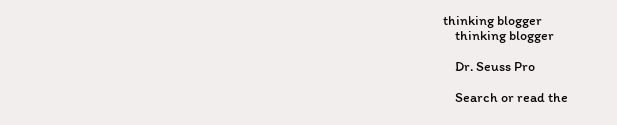thinking blogger
    thinking blogger

    Dr. Seuss Pro

    Search or read the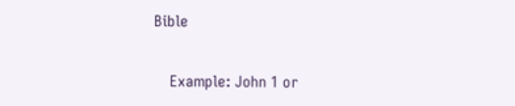Bible

    Example: John 1 or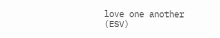love one another (ESV)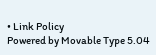• Link Policy
Powered by Movable Type 5.04